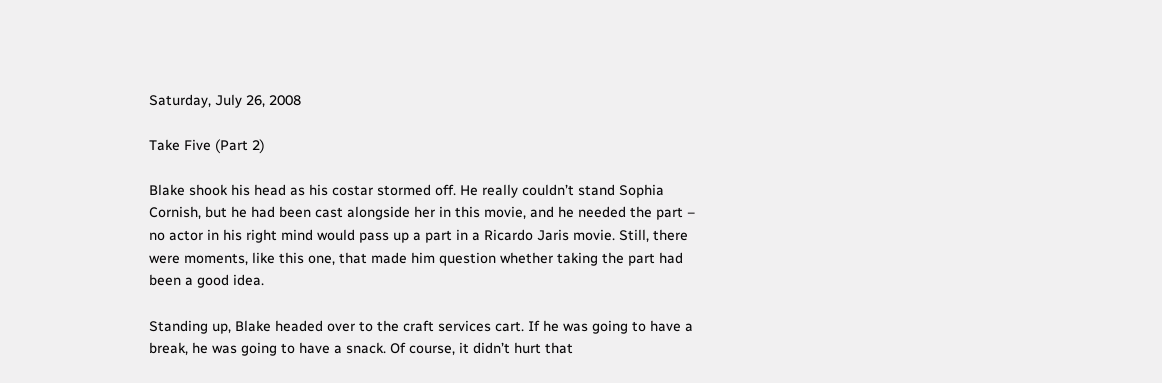Saturday, July 26, 2008

Take Five (Part 2)

Blake shook his head as his costar stormed off. He really couldn’t stand Sophia Cornish, but he had been cast alongside her in this movie, and he needed the part – no actor in his right mind would pass up a part in a Ricardo Jaris movie. Still, there were moments, like this one, that made him question whether taking the part had been a good idea.

Standing up, Blake headed over to the craft services cart. If he was going to have a break, he was going to have a snack. Of course, it didn’t hurt that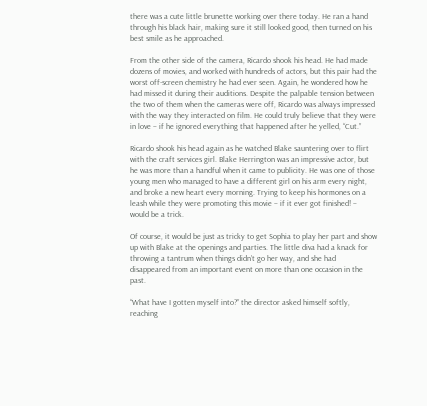there was a cute little brunette working over there today. He ran a hand through his black hair, making sure it still looked good, then turned on his best smile as he approached.

From the other side of the camera, Ricardo shook his head. He had made dozens of movies, and worked with hundreds of actors, but this pair had the worst off-screen chemistry he had ever seen. Again, he wondered how he had missed it during their auditions. Despite the palpable tension between the two of them when the cameras were off, Ricardo was always impressed with the way they interacted on film. He could truly believe that they were in love – if he ignored everything that happened after he yelled, “Cut.”

Ricardo shook his head again as he watched Blake sauntering over to flirt with the craft services girl. Blake Herrington was an impressive actor, but he was more than a handful when it came to publicity. He was one of those young men who managed to have a different girl on his arm every night, and broke a new heart every morning. Trying to keep his hormones on a leash while they were promoting this movie – if it ever got finished! – would be a trick.

Of course, it would be just as tricky to get Sophia to play her part and show up with Blake at the openings and parties. The little diva had a knack for throwing a tantrum when things didn’t go her way, and she had disappeared from an important event on more than one occasion in the past.

“What have I gotten myself into?” the director asked himself softly, reaching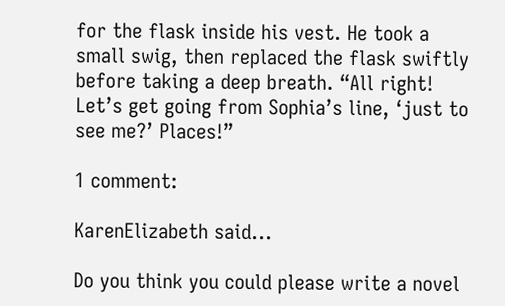for the flask inside his vest. He took a small swig, then replaced the flask swiftly before taking a deep breath. “All right! Let’s get going from Sophia’s line, ‘just to see me?’ Places!”

1 comment:

KarenElizabeth said...

Do you think you could please write a novel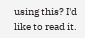using this? I'd like to read it.